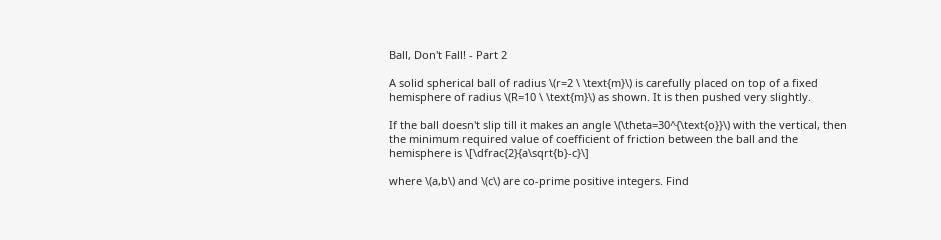Ball, Don't Fall! - Part 2

A solid spherical ball of radius \(r=2 \ \text{m}\) is carefully placed on top of a fixed hemisphere of radius \(R=10 \ \text{m}\) as shown. It is then pushed very slightly.

If the ball doesn't slip till it makes an angle \(\theta=30^{\text{o}}\) with the vertical, then the minimum required value of coefficient of friction between the ball and the hemisphere is \[\dfrac{2}{a\sqrt{b}-c}\]

where \(a,b\) and \(c\) are co-prime positive integers. Find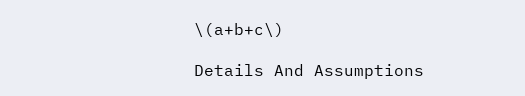\(a+b+c\)

Details And Assumptions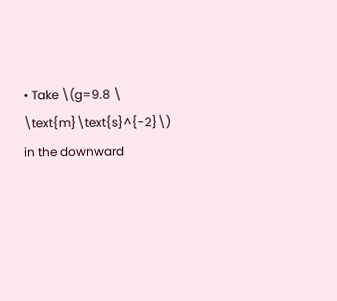• Take \(g=9.8 \ \text{m}\text{s}^{-2}\) in the downward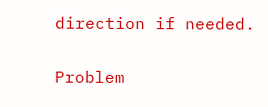direction if needed.

Problem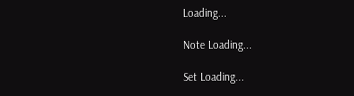Loading...

Note Loading...

Set Loading...